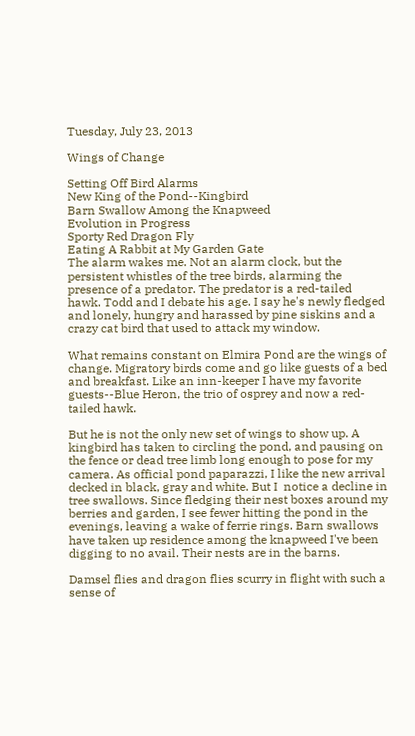Tuesday, July 23, 2013

Wings of Change

Setting Off Bird Alarms
New King of the Pond--Kingbird
Barn Swallow Among the Knapweed
Evolution in Progress
Sporty Red Dragon Fly
Eating A Rabbit at My Garden Gate
The alarm wakes me. Not an alarm clock, but the persistent whistles of the tree birds, alarming the presence of a predator. The predator is a red-tailed hawk. Todd and I debate his age. I say he's newly fledged and lonely, hungry and harassed by pine siskins and a crazy cat bird that used to attack my window.

What remains constant on Elmira Pond are the wings of change. Migratory birds come and go like guests of a bed and breakfast. Like an inn-keeper I have my favorite guests--Blue Heron, the trio of osprey and now a red-tailed hawk.

But he is not the only new set of wings to show up. A kingbird has taken to circling the pond, and pausing on the fence or dead tree limb long enough to pose for my camera. As official pond paparazzi, I like the new arrival decked in black, gray and white. But I  notice a decline in tree swallows. Since fledging their nest boxes around my berries and garden, I see fewer hitting the pond in the evenings, leaving a wake of ferrie rings. Barn swallows have taken up residence among the knapweed I've been digging to no avail. Their nests are in the barns.

Damsel flies and dragon flies scurry in flight with such a sense of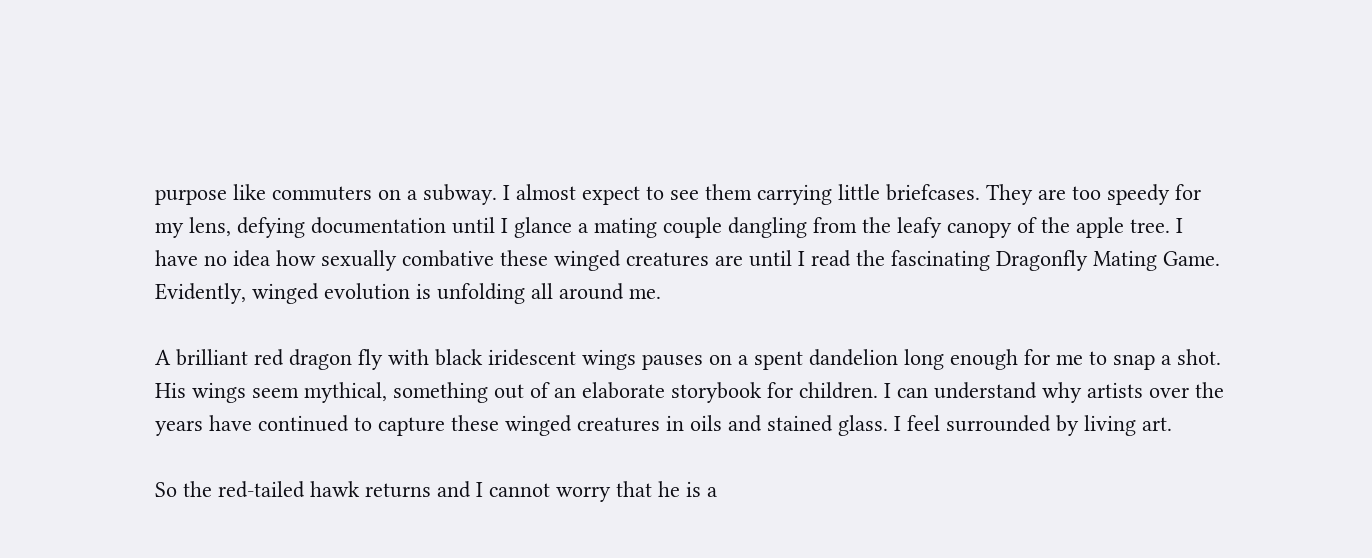purpose like commuters on a subway. I almost expect to see them carrying little briefcases. They are too speedy for my lens, defying documentation until I glance a mating couple dangling from the leafy canopy of the apple tree. I have no idea how sexually combative these winged creatures are until I read the fascinating Dragonfly Mating Game. Evidently, winged evolution is unfolding all around me.

A brilliant red dragon fly with black iridescent wings pauses on a spent dandelion long enough for me to snap a shot. His wings seem mythical, something out of an elaborate storybook for children. I can understand why artists over the years have continued to capture these winged creatures in oils and stained glass. I feel surrounded by living art.

So the red-tailed hawk returns and I cannot worry that he is a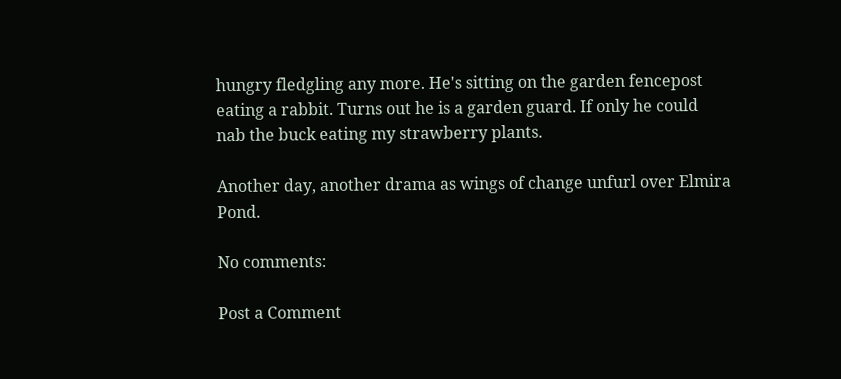hungry fledgling any more. He's sitting on the garden fencepost eating a rabbit. Turns out he is a garden guard. If only he could nab the buck eating my strawberry plants.

Another day, another drama as wings of change unfurl over Elmira Pond.

No comments:

Post a Comment